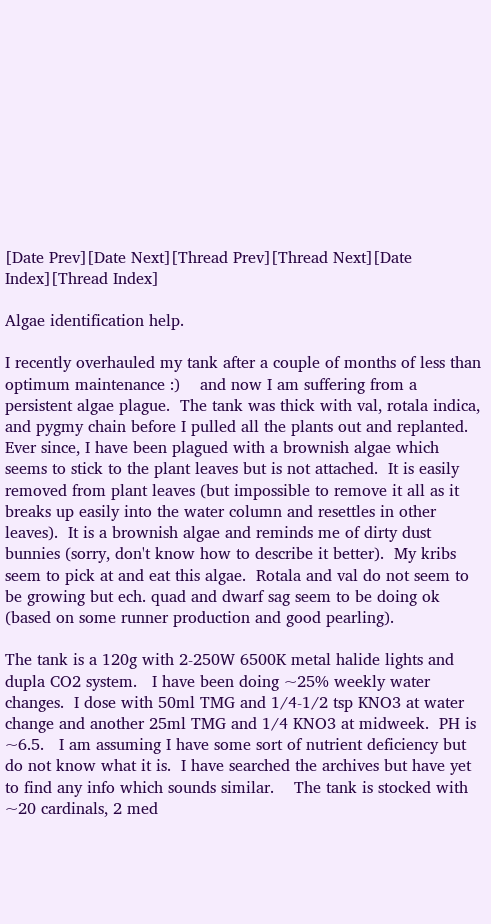[Date Prev][Date Next][Thread Prev][Thread Next][Date Index][Thread Index]

Algae identification help.

I recently overhauled my tank after a couple of months of less than optimum maintenance :)    and now I am suffering from a persistent algae plague.  The tank was thick with val, rotala indica, and pygmy chain before I pulled all the plants out and replanted.  Ever since, I have been plagued with a brownish algae which seems to stick to the plant leaves but is not attached.  It is easily removed from plant leaves (but impossible to remove it all as it breaks up easily into the water column and resettles in other leaves).  It is a brownish algae and reminds me of dirty dust bunnies (sorry, don't know how to describe it better).  My kribs seem to pick at and eat this algae.  Rotala and val do not seem to be growing but ech. quad and dwarf sag seem to be doing ok (based on some runner production and good pearling).

The tank is a 120g with 2-250W 6500K metal halide lights and dupla CO2 system.   I have been doing ~25% weekly water changes.  I dose with 50ml TMG and 1/4-1/2 tsp KNO3 at water change and another 25ml TMG and 1/4 KNO3 at midweek.  PH is ~6.5.   I am assuming I have some sort of nutrient deficiency but do not know what it is.  I have searched the archives but have yet to find any info which sounds similar.    The tank is stocked with ~20 cardinals, 2 med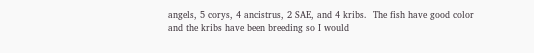angels, 5 corys, 4 ancistrus, 2 SAE, and 4 kribs.  The fish have good color and the kribs have been breeding so I would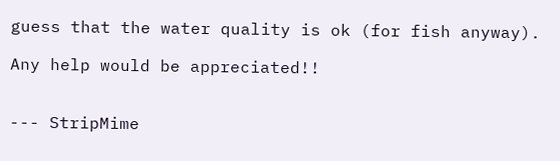guess that the water quality is ok (for fish anyway).

Any help would be appreciated!!


--- StripMime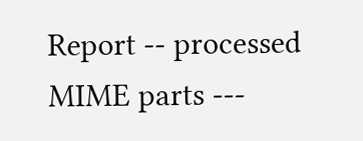Report -- processed MIME parts ---